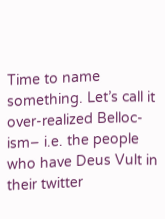Time to name something. Let’s call it over-realized Belloc-ism– i.e. the people who have Deus Vult in their twitter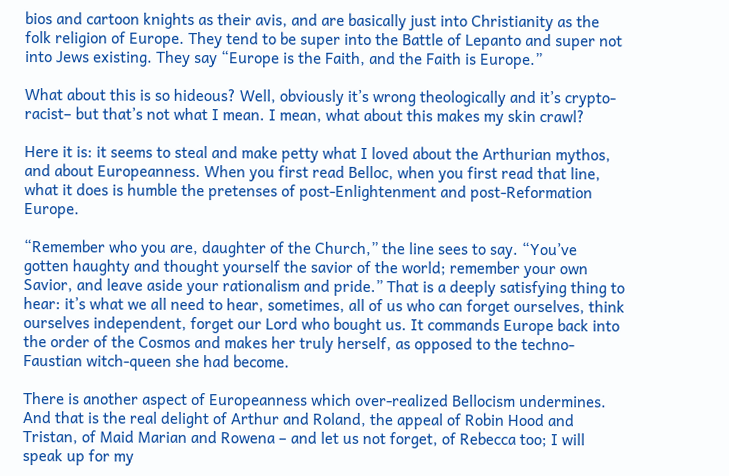bios and cartoon knights as their avis, and are basically just into Christianity as the folk religion of Europe. They tend to be super into the Battle of Lepanto and super not into Jews existing. They say “Europe is the Faith, and the Faith is Europe.”

What about this is so hideous? Well, obviously it’s wrong theologically and it’s crypto-racist– but that’s not what I mean. I mean, what about this makes my skin crawl?

Here it is: it seems to steal and make petty what I loved about the Arthurian mythos, and about Europeanness. When you first read Belloc, when you first read that line, what it does is humble the pretenses of post-Enlightenment and post-Reformation Europe.

“Remember who you are, daughter of the Church,” the line sees to say. “You’ve gotten haughty and thought yourself the savior of the world; remember your own Savior, and leave aside your rationalism and pride.” That is a deeply satisfying thing to hear: it’s what we all need to hear, sometimes, all of us who can forget ourselves, think ourselves independent, forget our Lord who bought us. It commands Europe back into the order of the Cosmos and makes her truly herself, as opposed to the techno-Faustian witch-queen she had become.

There is another aspect of Europeanness which over-realized Bellocism undermines. And that is the real delight of Arthur and Roland, the appeal of Robin Hood and Tristan, of Maid Marian and Rowena – and let us not forget, of Rebecca too; I will speak up for my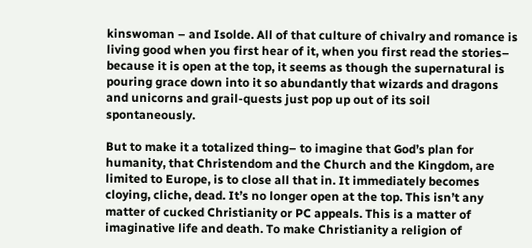kinswoman – and Isolde. All of that culture of chivalry and romance is living good when you first hear of it, when you first read the stories– because it is open at the top, it seems as though the supernatural is pouring grace down into it so abundantly that wizards and dragons and unicorns and grail-quests just pop up out of its soil spontaneously.

But to make it a totalized thing– to imagine that God’s plan for humanity, that Christendom and the Church and the Kingdom, are limited to Europe, is to close all that in. It immediately becomes cloying, cliche, dead. It’s no longer open at the top. This isn’t any matter of cucked Christianity or PC appeals. This is a matter of imaginative life and death. To make Christianity a religion of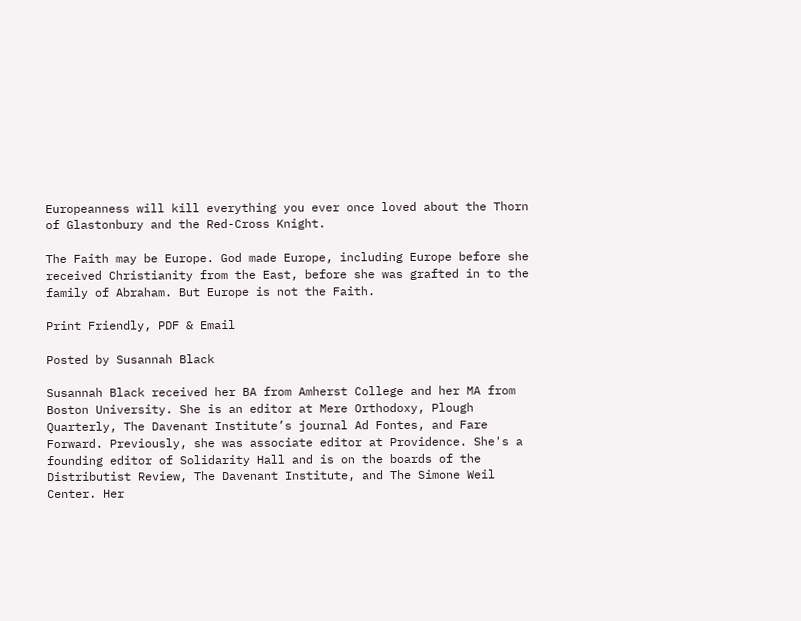Europeanness will kill everything you ever once loved about the Thorn of Glastonbury and the Red-Cross Knight.

The Faith may be Europe. God made Europe, including Europe before she received Christianity from the East, before she was grafted in to the family of Abraham. But Europe is not the Faith.

Print Friendly, PDF & Email

Posted by Susannah Black

Susannah Black received her BA from Amherst College and her MA from Boston University. She is an editor at Mere Orthodoxy, Plough Quarterly, The Davenant Institute’s journal Ad Fontes, and Fare Forward. Previously, she was associate editor at Providence. She's a founding editor of Solidarity Hall and is on the boards of the Distributist Review, The Davenant Institute, and The Simone Weil Center. Her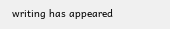writing has appeared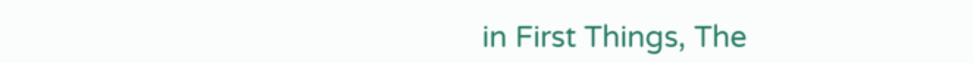in First Things, The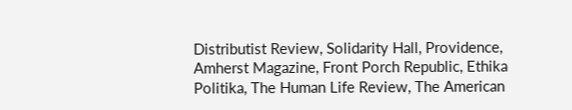Distributist Review, Solidarity Hall, Providence, Amherst Magazine, Front Porch Republic, Ethika Politika, The Human Life Review, The American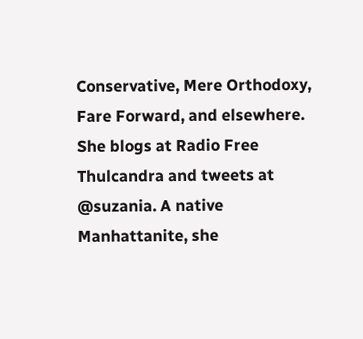Conservative, Mere Orthodoxy, Fare Forward, and elsewhere. She blogs at Radio Free Thulcandra and tweets at @suzania. A native Manhattanite, she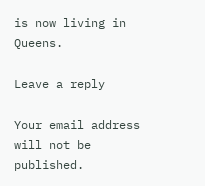is now living in Queens.

Leave a reply

Your email address will not be published.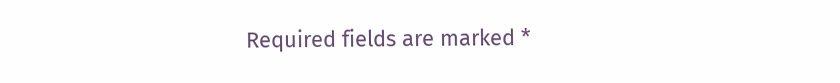Required fields are marked *